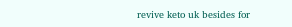revive keto uk besides for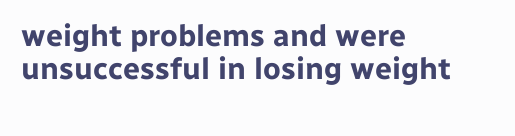weight problems and were unsuccessful in losing weight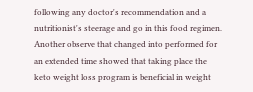following any doctor's recommendation and a nutritionist's steerage and go in this food regimen. Another observe that changed into performed for an extended time showed that taking place the keto weight loss program is beneficial in weight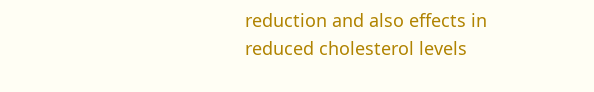reduction and also effects in reduced cholesterol levels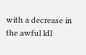with a decrease in the awful ldl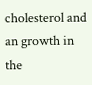cholesterol and an growth in the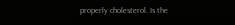properly cholesterol. Is the